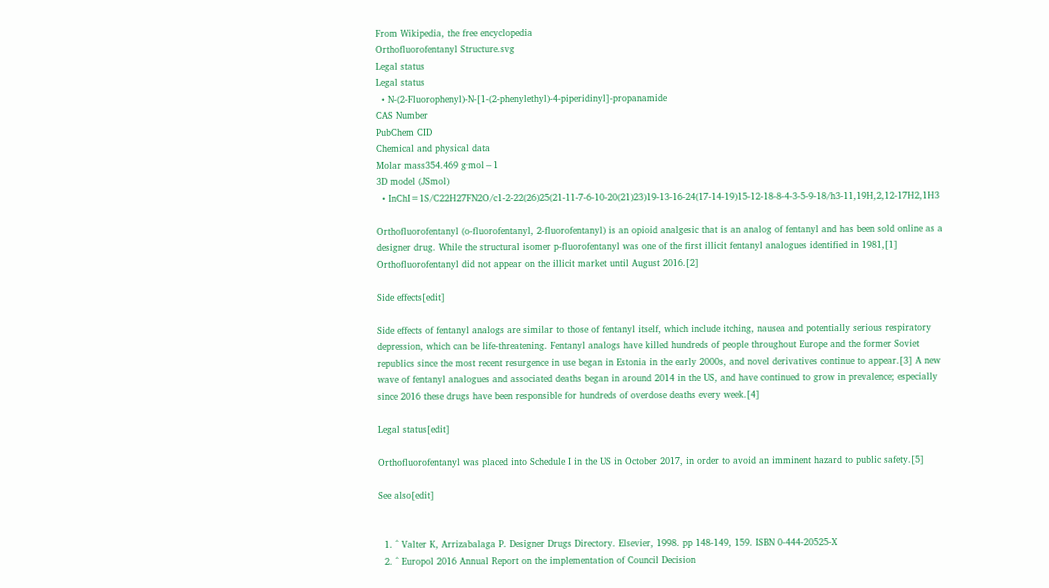From Wikipedia, the free encyclopedia
Orthofluorofentanyl Structure.svg
Legal status
Legal status
  • N-(2-Fluorophenyl)-N-[1-(2-phenylethyl)-4-piperidinyl]-propanamide
CAS Number
PubChem CID
Chemical and physical data
Molar mass354.469 g·mol−1
3D model (JSmol)
  • InChI=1S/C22H27FN2O/c1-2-22(26)25(21-11-7-6-10-20(21)23)19-13-16-24(17-14-19)15-12-18-8-4-3-5-9-18/h3-11,19H,2,12-17H2,1H3

Orthofluorofentanyl (o-fluorofentanyl, 2-fluorofentanyl) is an opioid analgesic that is an analog of fentanyl and has been sold online as a designer drug. While the structural isomer p-fluorofentanyl was one of the first illicit fentanyl analogues identified in 1981,[1] Orthofluorofentanyl did not appear on the illicit market until August 2016.[2]

Side effects[edit]

Side effects of fentanyl analogs are similar to those of fentanyl itself, which include itching, nausea and potentially serious respiratory depression, which can be life-threatening. Fentanyl analogs have killed hundreds of people throughout Europe and the former Soviet republics since the most recent resurgence in use began in Estonia in the early 2000s, and novel derivatives continue to appear.[3] A new wave of fentanyl analogues and associated deaths began in around 2014 in the US, and have continued to grow in prevalence; especially since 2016 these drugs have been responsible for hundreds of overdose deaths every week.[4]

Legal status[edit]

Orthofluorofentanyl was placed into Schedule I in the US in October 2017, in order to avoid an imminent hazard to public safety.[5]

See also[edit]


  1. ^ Valter K, Arrizabalaga P. Designer Drugs Directory. Elsevier, 1998. pp 148-149, 159. ISBN 0-444-20525-X
  2. ^ Europol 2016 Annual Report on the implementation of Council Decision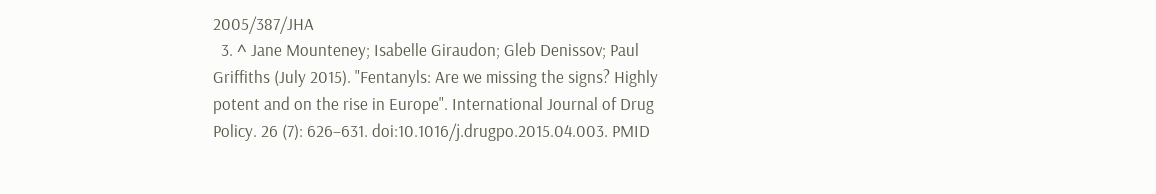2005/387/JHA
  3. ^ Jane Mounteney; Isabelle Giraudon; Gleb Denissov; Paul Griffiths (July 2015). "Fentanyls: Are we missing the signs? Highly potent and on the rise in Europe". International Journal of Drug Policy. 26 (7): 626–631. doi:10.1016/j.drugpo.2015.04.003. PMID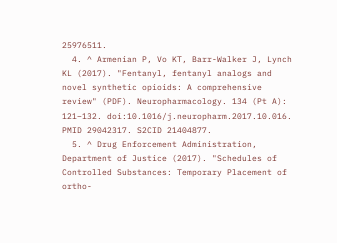25976511.
  4. ^ Armenian P, Vo KT, Barr-Walker J, Lynch KL (2017). "Fentanyl, fentanyl analogs and novel synthetic opioids: A comprehensive review" (PDF). Neuropharmacology. 134 (Pt A): 121–132. doi:10.1016/j.neuropharm.2017.10.016. PMID 29042317. S2CID 21404877.
  5. ^ Drug Enforcement Administration, Department of Justice (2017). "Schedules of Controlled Substances: Temporary Placement of ortho-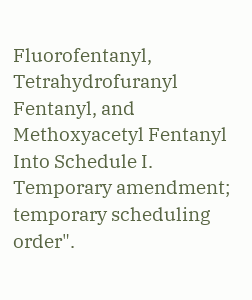Fluorofentanyl, Tetrahydrofuranyl Fentanyl, and Methoxyacetyl Fentanyl Into Schedule I. Temporary amendment; temporary scheduling order".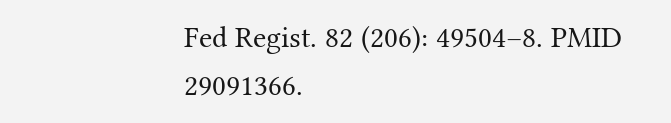Fed Regist. 82 (206): 49504–8. PMID 29091366.